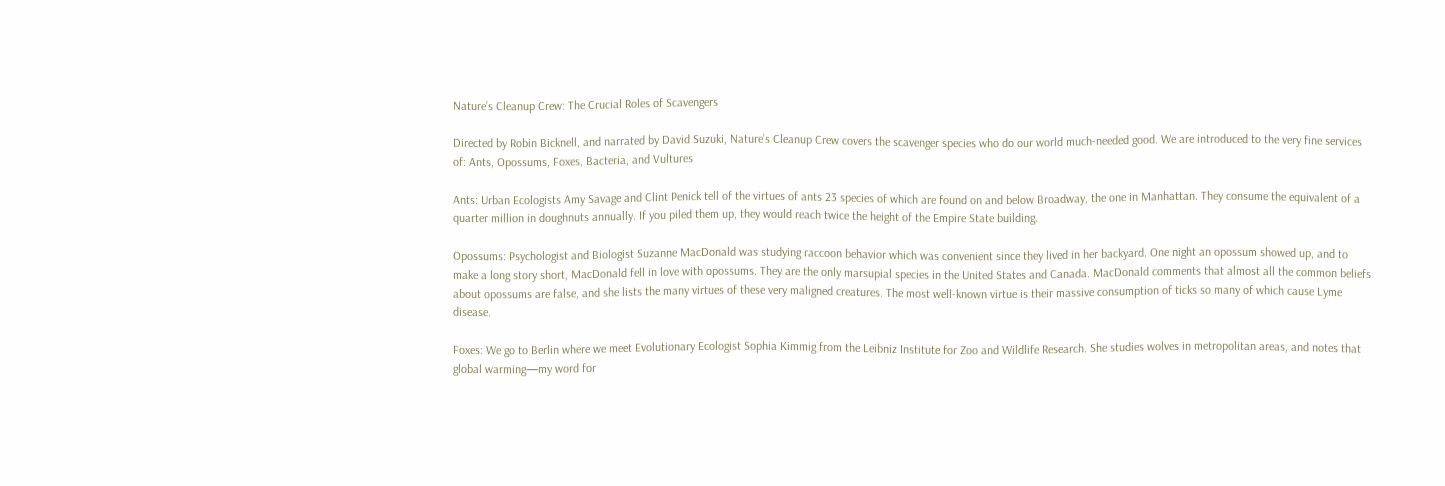Nature’s Cleanup Crew: The Crucial Roles of Scavengers

Directed by Robin Bicknell, and narrated by David Suzuki, Nature’s Cleanup Crew covers the scavenger species who do our world much-needed good. We are introduced to the very fine services of: Ants, Opossums, Foxes, Bacteria, and Vultures

Ants: Urban Ecologists Amy Savage and Clint Penick tell of the virtues of ants 23 species of which are found on and below Broadway, the one in Manhattan. They consume the equivalent of a quarter million in doughnuts annually. If you piled them up, they would reach twice the height of the Empire State building.

Opossums: Psychologist and Biologist Suzanne MacDonald was studying raccoon behavior which was convenient since they lived in her backyard. One night an opossum showed up, and to make a long story short, MacDonald fell in love with opossums. They are the only marsupial species in the United States and Canada. MacDonald comments that almost all the common beliefs about opossums are false, and she lists the many virtues of these very maligned creatures. The most well-known virtue is their massive consumption of ticks so many of which cause Lyme disease.

Foxes: We go to Berlin where we meet Evolutionary Ecologist Sophia Kimmig from the Leibniz Institute for Zoo and Wildlife Research. She studies wolves in metropolitan areas, and notes that global warming—my word for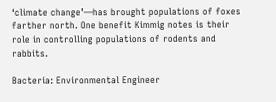‘climate change’—has brought populations of foxes farther north. One benefit Kimmig notes is their role in controlling populations of rodents and rabbits.

Bacteria: Environmental Engineer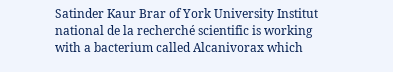Satinder Kaur Brar of York University Institut national de la recherché scientific is working with a bacterium called Alcanivorax which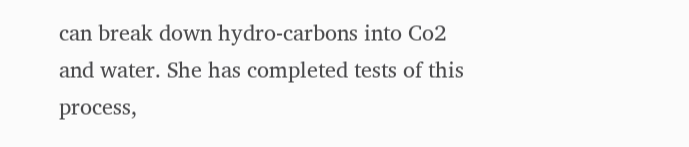can break down hydro-carbons into Co2 and water. She has completed tests of this process,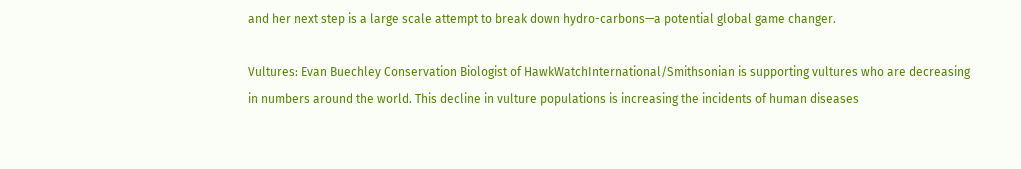and her next step is a large scale attempt to break down hydro-carbons—a potential global game changer.

Vultures: Evan Buechley Conservation Biologist of HawkWatchInternational/Smithsonian is supporting vultures who are decreasing in numbers around the world. This decline in vulture populations is increasing the incidents of human diseases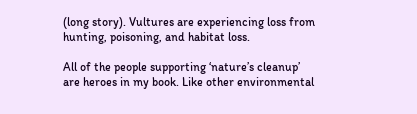(long story). Vultures are experiencing loss from hunting, poisoning, and habitat loss.

All of the people supporting ‘nature’s cleanup’ are heroes in my book. Like other environmental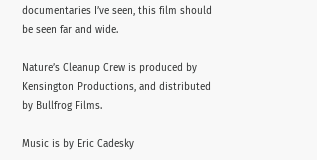documentaries I’ve seen, this film should be seen far and wide.

Nature’s Cleanup Crew is produced by Kensington Productions, and distributed by Bullfrog Films.

Music is by Eric Cadesky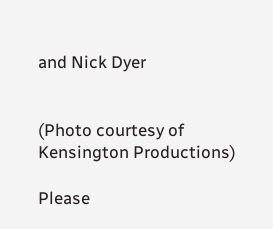and Nick Dyer


(Photo courtesy of Kensington Productions)

Please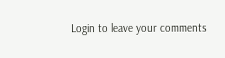Login to leave your comments